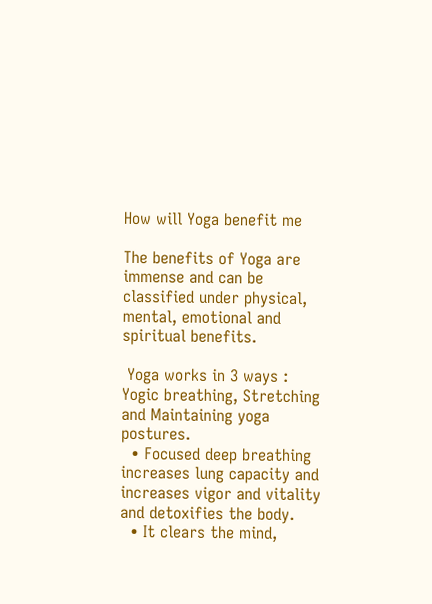How will Yoga benefit me

The benefits of Yoga are immense and can be classified under physical, mental, emotional and spiritual benefits.

 Yoga works in 3 ways : Yogic breathing, Stretching and Maintaining yoga postures.
  • Focused deep breathing increases lung capacity and increases vigor and vitality and detoxifies the body.
  • It clears the mind,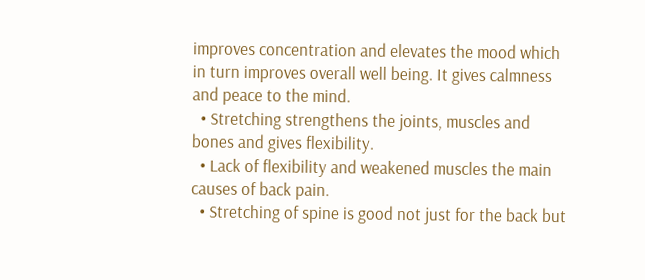improves concentration and elevates the mood which in turn improves overall well being. It gives calmness and peace to the mind.
  • Stretching strengthens the joints, muscles and bones and gives flexibility.
  • Lack of flexibility and weakened muscles the main causes of back pain.
  • Stretching of spine is good not just for the back but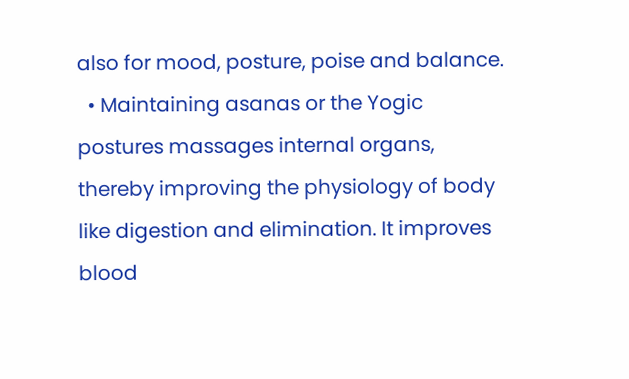also for mood, posture, poise and balance.
  • Maintaining asanas or the Yogic postures massages internal organs, thereby improving the physiology of body like digestion and elimination. It improves blood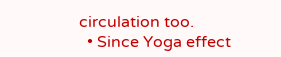circulation too.
  • Since Yoga effect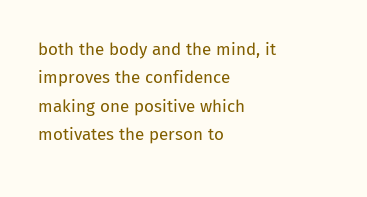both the body and the mind, it improves the confidence making one positive which motivates the person to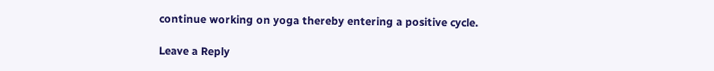continue working on yoga thereby entering a positive cycle.

Leave a Reply